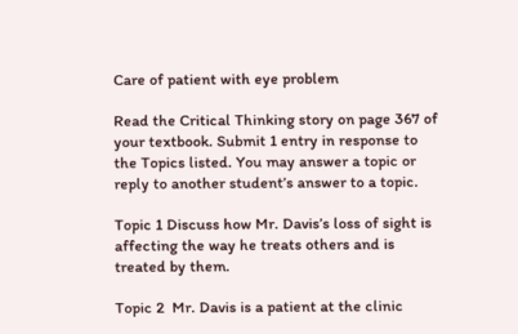Care of patient with eye problem

Read the Critical Thinking story on page 367 of your textbook. Submit 1 entry in response to the Topics listed. You may answer a topic or reply to another student’s answer to a topic.

Topic 1 Discuss how Mr. Davis’s loss of sight is affecting the way he treats others and is treated by them.

Topic 2  Mr. Davis is a patient at the clinic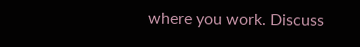where you work. Discuss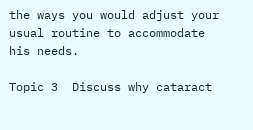the ways you would adjust your usual routine to accommodate his needs.

Topic 3  Discuss why cataract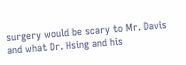surgery would be scary to Mr. Davis and what Dr. Hsing and his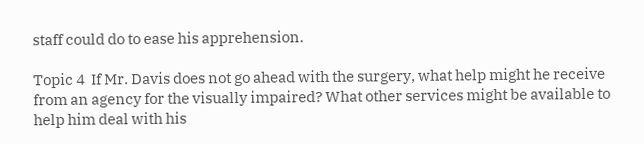staff could do to ease his apprehension.

Topic 4  If Mr. Davis does not go ahead with the surgery, what help might he receive from an agency for the visually impaired? What other services might be available to help him deal with his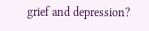grief and depression?